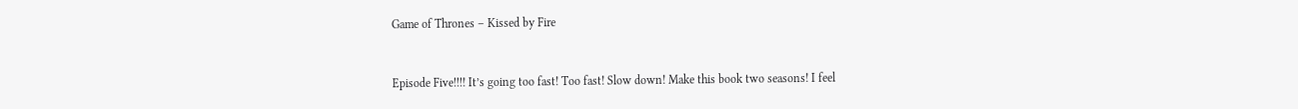Game of Thrones – Kissed by Fire


Episode Five!!!! It’s going too fast! Too fast! Slow down! Make this book two seasons! I feel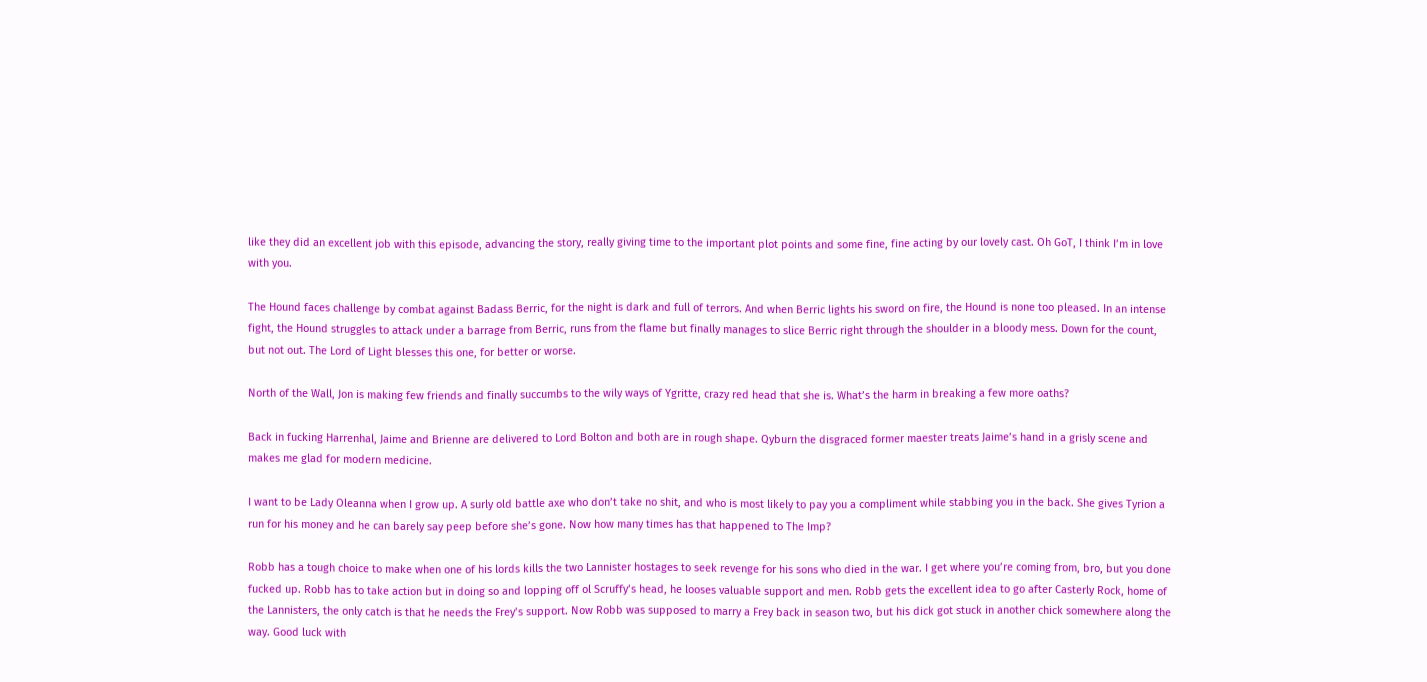like they did an excellent job with this episode, advancing the story, really giving time to the important plot points and some fine, fine acting by our lovely cast. Oh GoT, I think I’m in love with you.

The Hound faces challenge by combat against Badass Berric, for the night is dark and full of terrors. And when Berric lights his sword on fire, the Hound is none too pleased. In an intense fight, the Hound struggles to attack under a barrage from Berric, runs from the flame but finally manages to slice Berric right through the shoulder in a bloody mess. Down for the count, but not out. The Lord of Light blesses this one, for better or worse.

North of the Wall, Jon is making few friends and finally succumbs to the wily ways of Ygritte, crazy red head that she is. What’s the harm in breaking a few more oaths?

Back in fucking Harrenhal, Jaime and Brienne are delivered to Lord Bolton and both are in rough shape. Qyburn the disgraced former maester treats Jaime’s hand in a grisly scene and makes me glad for modern medicine.

I want to be Lady Oleanna when I grow up. A surly old battle axe who don’t take no shit, and who is most likely to pay you a compliment while stabbing you in the back. She gives Tyrion a run for his money and he can barely say peep before she’s gone. Now how many times has that happened to The Imp?

Robb has a tough choice to make when one of his lords kills the two Lannister hostages to seek revenge for his sons who died in the war. I get where you’re coming from, bro, but you done fucked up. Robb has to take action but in doing so and lopping off ol Scruffy’s head, he looses valuable support and men. Robb gets the excellent idea to go after Casterly Rock, home of the Lannisters, the only catch is that he needs the Frey’s support. Now Robb was supposed to marry a Frey back in season two, but his dick got stuck in another chick somewhere along the way. Good luck with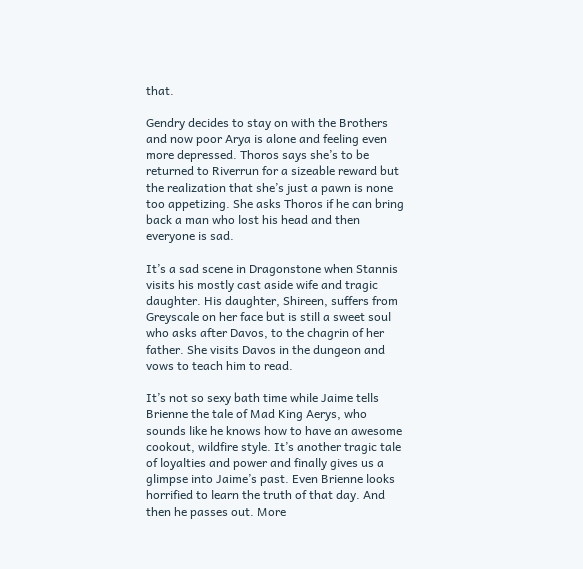that.

Gendry decides to stay on with the Brothers and now poor Arya is alone and feeling even more depressed. Thoros says she’s to be returned to Riverrun for a sizeable reward but the realization that she’s just a pawn is none too appetizing. She asks Thoros if he can bring back a man who lost his head and then everyone is sad.

It’s a sad scene in Dragonstone when Stannis visits his mostly cast aside wife and tragic daughter. His daughter, Shireen, suffers from Greyscale on her face but is still a sweet soul who asks after Davos, to the chagrin of her father. She visits Davos in the dungeon and vows to teach him to read.

It’s not so sexy bath time while Jaime tells Brienne the tale of Mad King Aerys, who sounds like he knows how to have an awesome cookout, wildfire style. It’s another tragic tale of loyalties and power and finally gives us a glimpse into Jaime’s past. Even Brienne looks horrified to learn the truth of that day. And then he passes out. More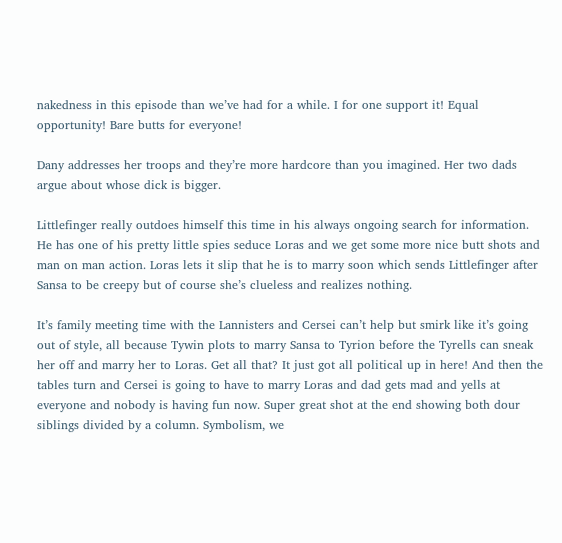nakedness in this episode than we’ve had for a while. I for one support it! Equal opportunity! Bare butts for everyone!

Dany addresses her troops and they’re more hardcore than you imagined. Her two dads argue about whose dick is bigger.

Littlefinger really outdoes himself this time in his always ongoing search for information. He has one of his pretty little spies seduce Loras and we get some more nice butt shots and man on man action. Loras lets it slip that he is to marry soon which sends Littlefinger after Sansa to be creepy but of course she’s clueless and realizes nothing.

It’s family meeting time with the Lannisters and Cersei can’t help but smirk like it’s going out of style, all because Tywin plots to marry Sansa to Tyrion before the Tyrells can sneak her off and marry her to Loras. Get all that? It just got all political up in here! And then the tables turn and Cersei is going to have to marry Loras and dad gets mad and yells at everyone and nobody is having fun now. Super great shot at the end showing both dour siblings divided by a column. Symbolism, we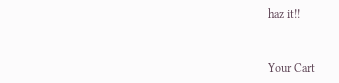haz it!!


Your Cart